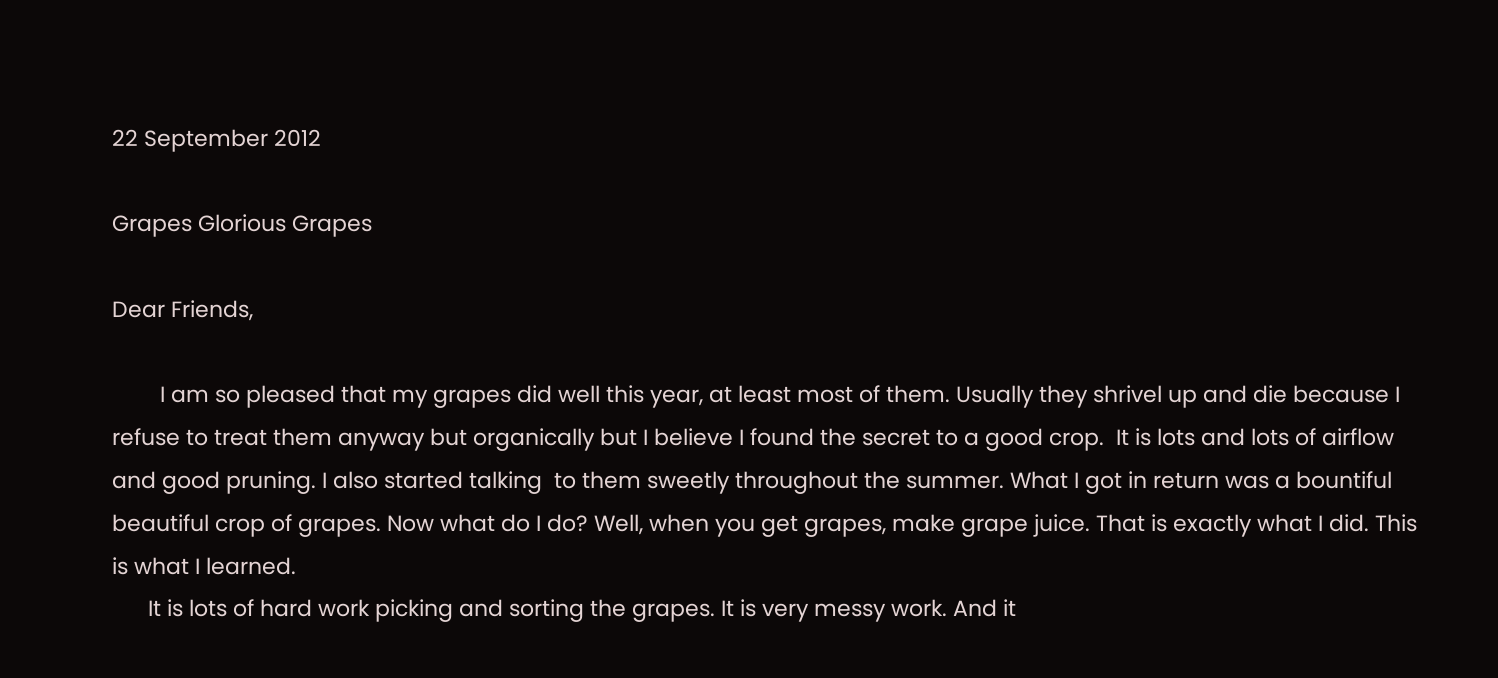22 September 2012

Grapes Glorious Grapes

Dear Friends,

        I am so pleased that my grapes did well this year, at least most of them. Usually they shrivel up and die because I refuse to treat them anyway but organically but I believe I found the secret to a good crop.  It is lots and lots of airflow and good pruning. I also started talking  to them sweetly throughout the summer. What I got in return was a bountiful beautiful crop of grapes. Now what do I do? Well, when you get grapes, make grape juice. That is exactly what I did. This is what I learned.
      It is lots of hard work picking and sorting the grapes. It is very messy work. And it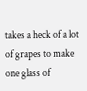takes a heck of a lot of grapes to make one glass of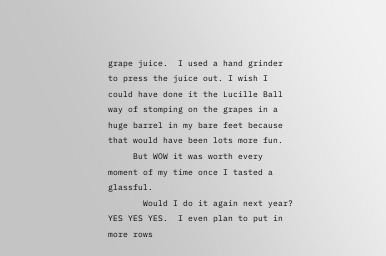grape juice.  I used a hand grinder to press the juice out. I wish I could have done it the Lucille Ball way of stomping on the grapes in a huge barrel in my bare feet because that would have been lots more fun.
     But WOW it was worth every moment of my time once I tasted a glassful.
       Would I do it again next year? YES YES YES.  I even plan to put in more rows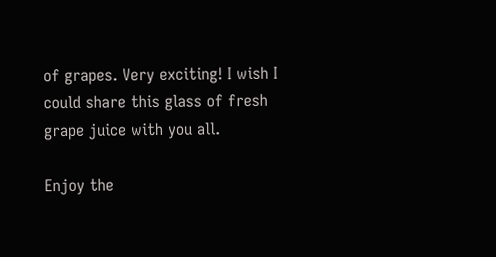of grapes. Very exciting! I wish I could share this glass of fresh grape juice with you all.

Enjoy the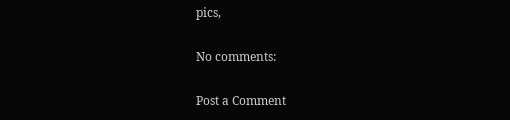pics,

No comments:

Post a Comment